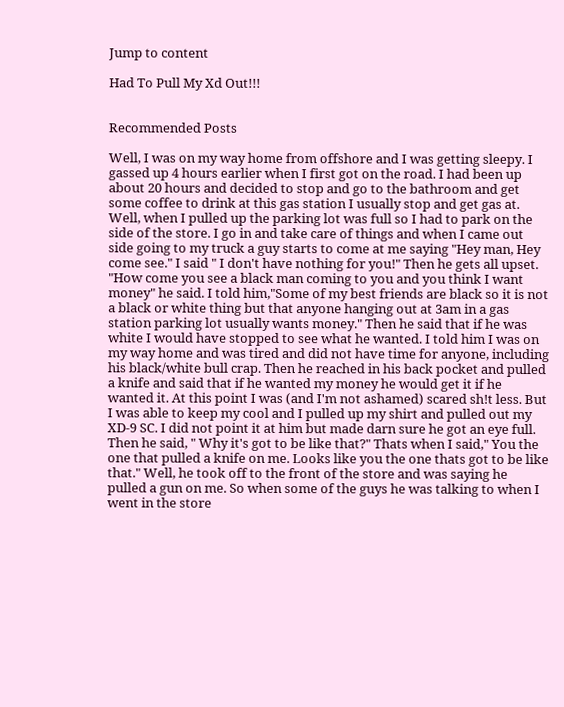Jump to content

Had To Pull My Xd Out!!!


Recommended Posts

Well, I was on my way home from offshore and I was getting sleepy. I gassed up 4 hours earlier when I first got on the road. I had been up about 20 hours and decided to stop and go to the bathroom and get some coffee to drink at this gas station I usually stop and get gas at. Well, when I pulled up the parking lot was full so I had to park on the side of the store. I go in and take care of things and when I came out side going to my truck a guy starts to come at me saying "Hey man, Hey come see." I said " I don't have nothing for you!" Then he gets all upset. "How come you see a black man coming to you and you think I want money" he said. I told him,"Some of my best friends are black so it is not a black or white thing but that anyone hanging out at 3am in a gas station parking lot usually wants money." Then he said that if he was white I would have stopped to see what he wanted. I told him I was on my way home and was tired and did not have time for anyone, including his black/white bull crap. Then he reached in his back pocket and pulled a knife and said that if he wanted my money he would get it if he wanted it. At this point I was (and I'm not ashamed) scared sh!t less. But I was able to keep my cool and I pulled up my shirt and pulled out my XD-9 SC. I did not point it at him but made darn sure he got an eye full. Then he said, " Why it's got to be like that?" Thats when I said," You the one that pulled a knife on me. Looks like you the one thats got to be like that." Well, he took off to the front of the store and was saying he pulled a gun on me. So when some of the guys he was talking to when I went in the store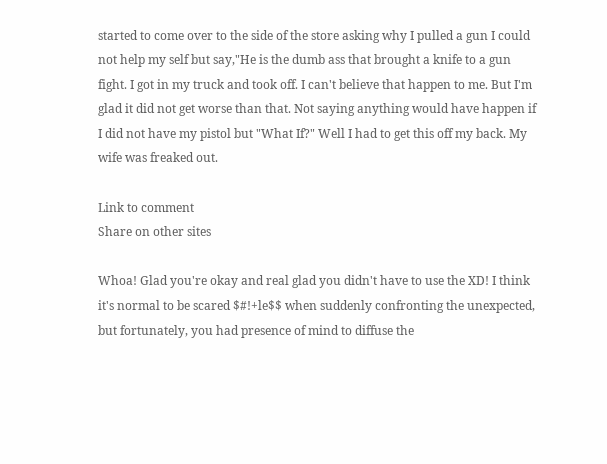started to come over to the side of the store asking why I pulled a gun I could not help my self but say,"He is the dumb ass that brought a knife to a gun fight. I got in my truck and took off. I can't believe that happen to me. But I'm glad it did not get worse than that. Not saying anything would have happen if I did not have my pistol but "What If?" Well I had to get this off my back. My wife was freaked out.

Link to comment
Share on other sites

Whoa! Glad you're okay and real glad you didn't have to use the XD! I think it's normal to be scared $#!+le$$ when suddenly confronting the unexpected, but fortunately, you had presence of mind to diffuse the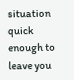situation quick enough to leave you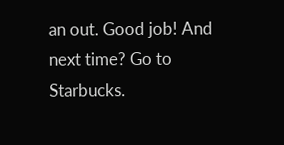an out. Good job! And next time? Go to Starbucks.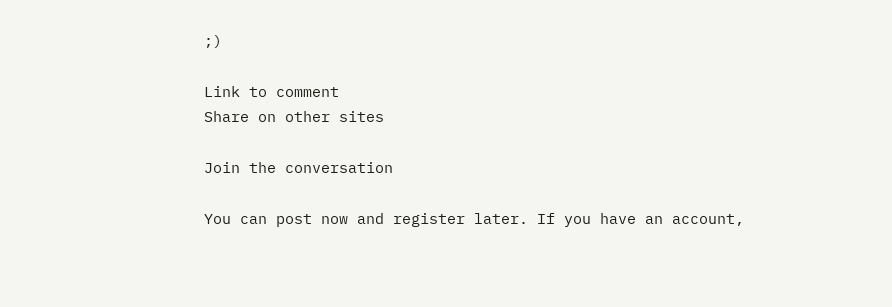;)

Link to comment
Share on other sites

Join the conversation

You can post now and register later. If you have an account,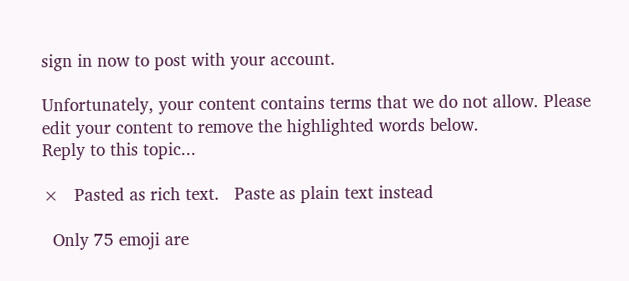sign in now to post with your account.

Unfortunately, your content contains terms that we do not allow. Please edit your content to remove the highlighted words below.
Reply to this topic...

×   Pasted as rich text.   Paste as plain text instead

  Only 75 emoji are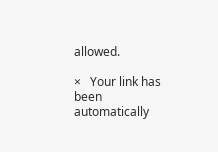allowed.

×   Your link has been automatically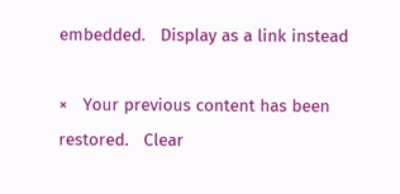embedded.   Display as a link instead

×   Your previous content has been restored.   Clear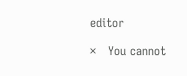editor

×   You cannot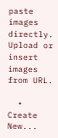paste images directly. Upload or insert images from URL.

  • Create New...